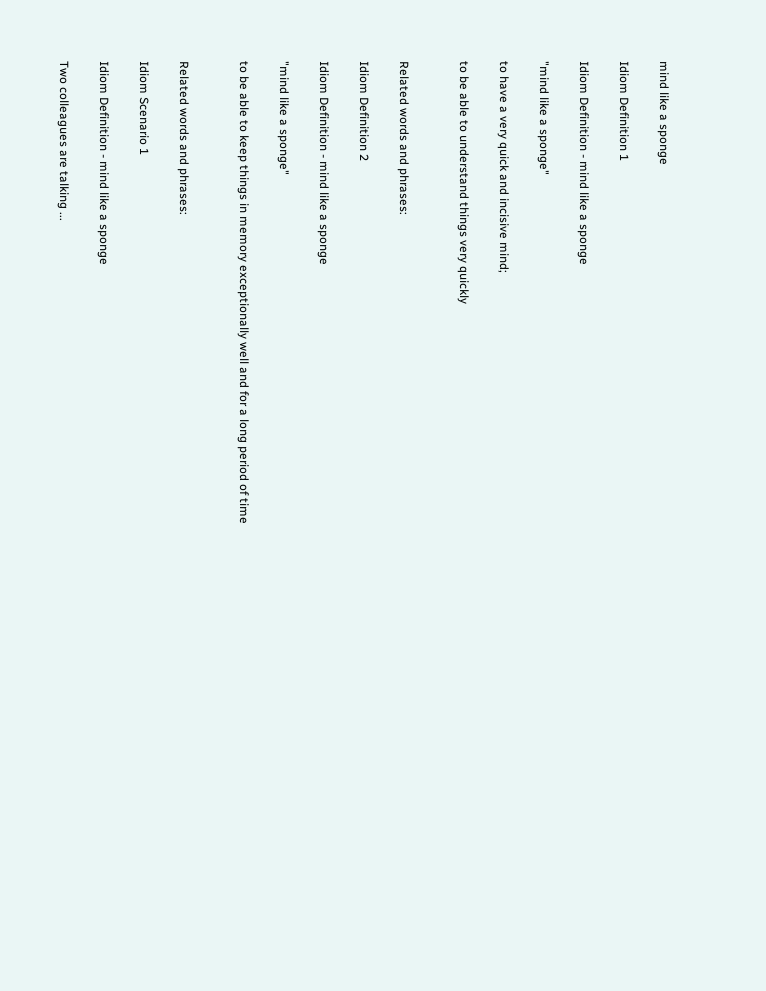mind like a sponge

Idiom Definition 1

Idiom Definition - mind like a sponge

"mind like a sponge"

to have a very quick and incisive mind;

to be able to understand things very quickly


Related words and phrases:

Idiom Definition 2

Idiom Definition - mind like a sponge

"mind like a sponge"

to be able to keep things in memory exceptionally well and for a long period of time


Related words and phrases:

Idiom Scenario 1

Idiom Definition - mind like a sponge

Two colleagues are talking ...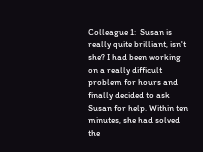Colleague 1:  Susan is really quite brilliant, isn't she? I had been working on a really difficult problem for hours and finally decided to ask Susan for help. Within ten minutes, she had solved the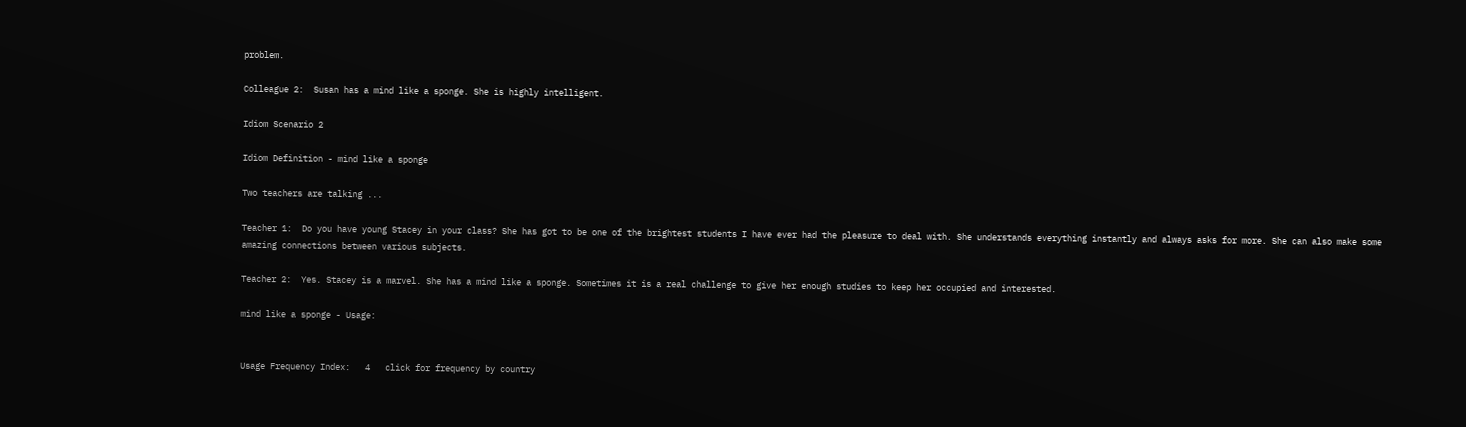problem.

Colleague 2:  Susan has a mind like a sponge. She is highly intelligent.

Idiom Scenario 2

Idiom Definition - mind like a sponge

Two teachers are talking ...

Teacher 1:  Do you have young Stacey in your class? She has got to be one of the brightest students I have ever had the pleasure to deal with. She understands everything instantly and always asks for more. She can also make some amazing connections between various subjects.

Teacher 2:  Yes. Stacey is a marvel. She has a mind like a sponge. Sometimes it is a real challenge to give her enough studies to keep her occupied and interested.

mind like a sponge - Usage:


Usage Frequency Index:   4   click for frequency by country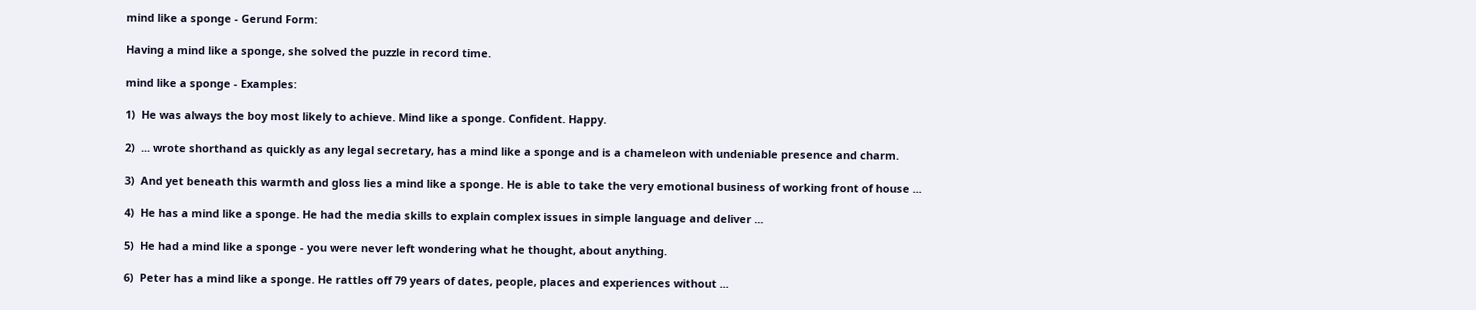mind like a sponge - Gerund Form:

Having a mind like a sponge, she solved the puzzle in record time.

mind like a sponge - Examples:

1)  He was always the boy most likely to achieve. Mind like a sponge. Confident. Happy.

2)  ... wrote shorthand as quickly as any legal secretary, has a mind like a sponge and is a chameleon with undeniable presence and charm.

3)  And yet beneath this warmth and gloss lies a mind like a sponge. He is able to take the very emotional business of working front of house ...

4)  He has a mind like a sponge. He had the media skills to explain complex issues in simple language and deliver ...

5)  He had a mind like a sponge - you were never left wondering what he thought, about anything.

6)  Peter has a mind like a sponge. He rattles off 79 years of dates, people, places and experiences without ...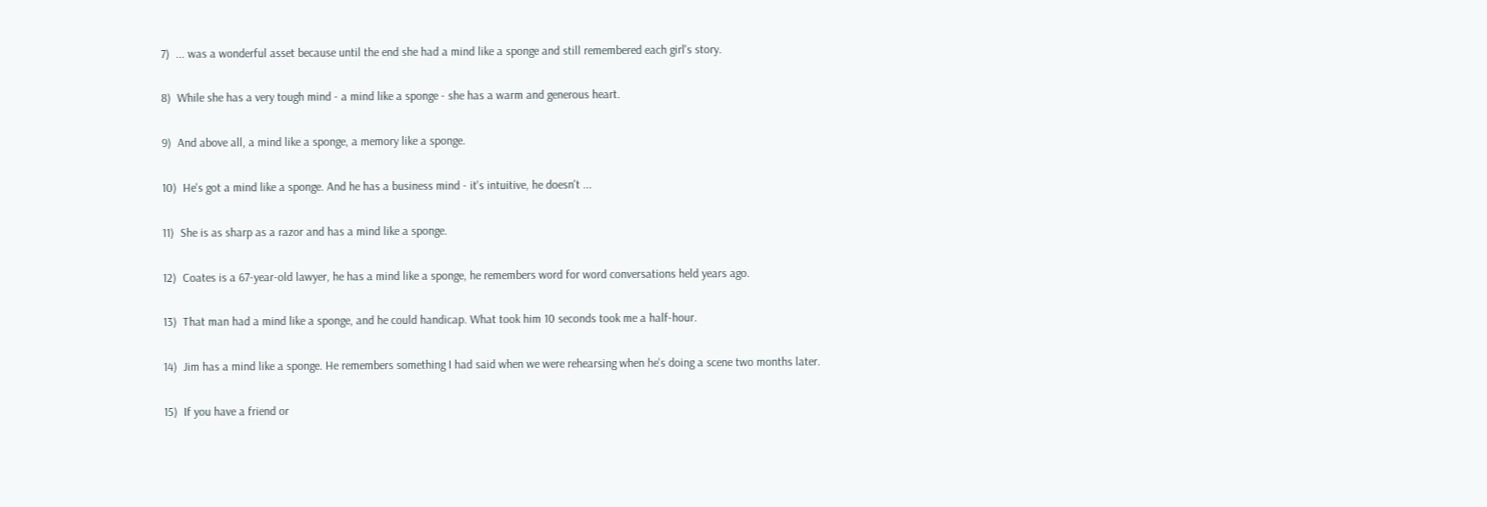7)  ... was a wonderful asset because until the end she had a mind like a sponge and still remembered each girl's story.

8)  While she has a very tough mind - a mind like a sponge - she has a warm and generous heart.

9)  And above all, a mind like a sponge, a memory like a sponge.

10)  He's got a mind like a sponge. And he has a business mind - it's intuitive, he doesn't ...

11)  She is as sharp as a razor and has a mind like a sponge.

12)  Coates is a 67-year-old lawyer, he has a mind like a sponge, he remembers word for word conversations held years ago.

13)  That man had a mind like a sponge, and he could handicap. What took him 10 seconds took me a half-hour.

14)  Jim has a mind like a sponge. He remembers something I had said when we were rehearsing when he's doing a scene two months later.

15)  If you have a friend or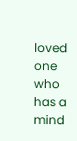loved one who has a mind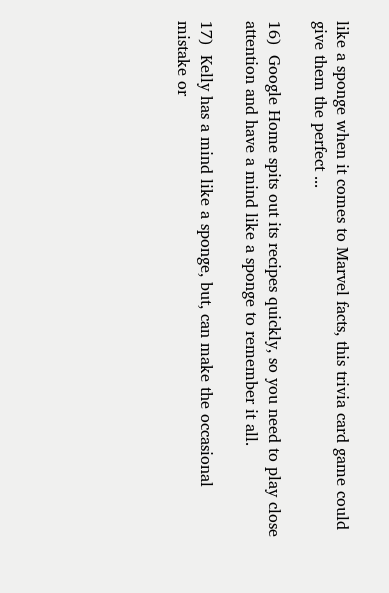like a sponge when it comes to Marvel facts, this trivia card game could give them the perfect ...

16)  Google Home spits out its recipes quickly, so you need to play close attention and have a mind like a sponge to remember it all.

17)  Kelly has a mind like a sponge, but, can make the occasional mistake or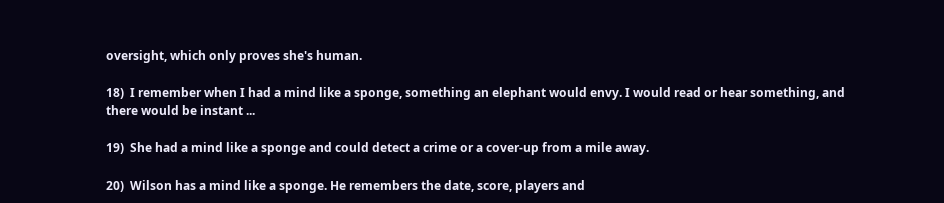oversight, which only proves she's human.

18)  I remember when I had a mind like a sponge, something an elephant would envy. I would read or hear something, and there would be instant ...

19)  She had a mind like a sponge and could detect a crime or a cover-up from a mile away.

20)  Wilson has a mind like a sponge. He remembers the date, score, players and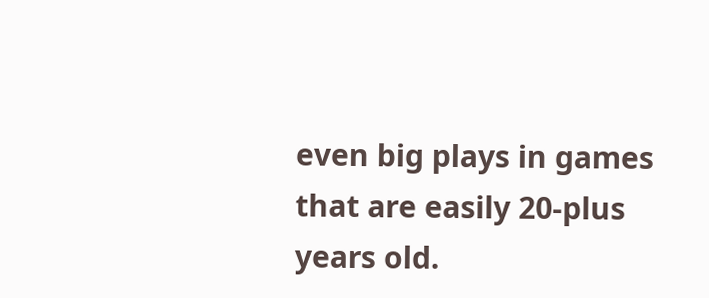even big plays in games that are easily 20-plus years old.